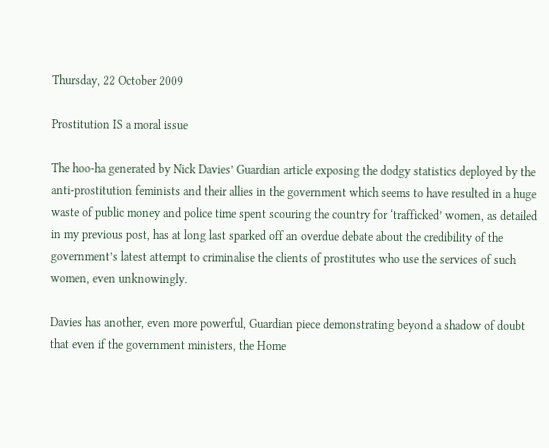Thursday, 22 October 2009

Prostitution IS a moral issue

The hoo-ha generated by Nick Davies’ Guardian article exposing the dodgy statistics deployed by the anti-prostitution feminists and their allies in the government which seems to have resulted in a huge waste of public money and police time spent scouring the country for ‘trafficked’ women, as detailed in my previous post, has at long last sparked off an overdue debate about the credibility of the government’s latest attempt to criminalise the clients of prostitutes who use the services of such women, even unknowingly.

Davies has another, even more powerful, Guardian piece demonstrating beyond a shadow of doubt that even if the government ministers, the Home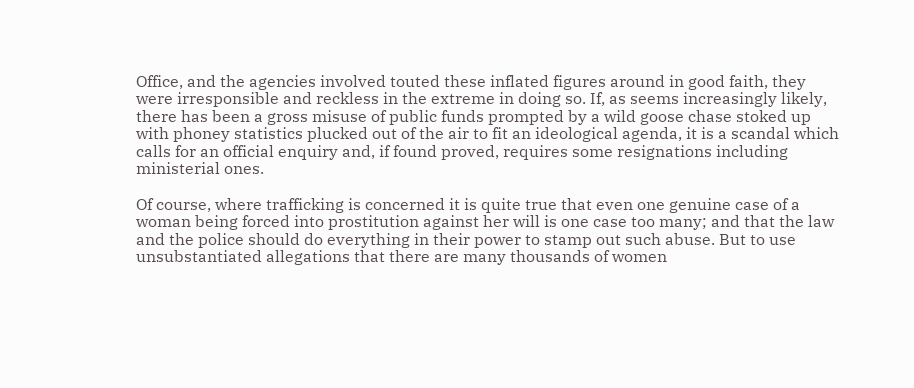Office, and the agencies involved touted these inflated figures around in good faith, they were irresponsible and reckless in the extreme in doing so. If, as seems increasingly likely, there has been a gross misuse of public funds prompted by a wild goose chase stoked up with phoney statistics plucked out of the air to fit an ideological agenda, it is a scandal which calls for an official enquiry and, if found proved, requires some resignations including ministerial ones.

Of course, where trafficking is concerned it is quite true that even one genuine case of a woman being forced into prostitution against her will is one case too many; and that the law and the police should do everything in their power to stamp out such abuse. But to use unsubstantiated allegations that there are many thousands of women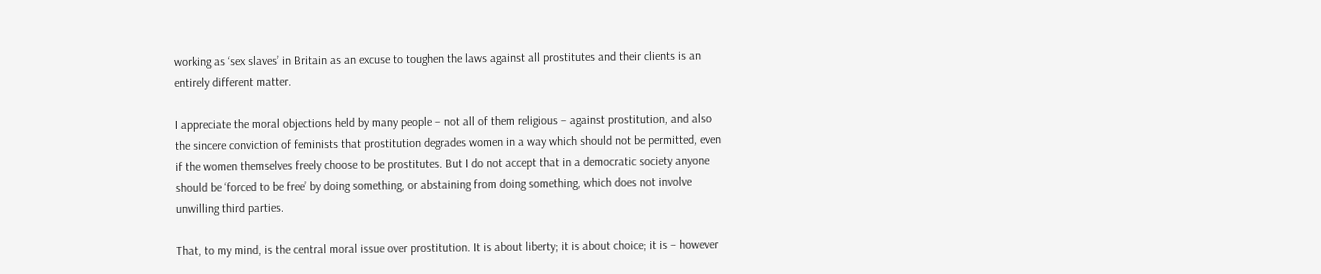working as ‘sex slaves’ in Britain as an excuse to toughen the laws against all prostitutes and their clients is an entirely different matter.

I appreciate the moral objections held by many people – not all of them religious – against prostitution, and also the sincere conviction of feminists that prostitution degrades women in a way which should not be permitted, even if the women themselves freely choose to be prostitutes. But I do not accept that in a democratic society anyone should be ‘forced to be free’ by doing something, or abstaining from doing something, which does not involve unwilling third parties.

That, to my mind, is the central moral issue over prostitution. It is about liberty; it is about choice; it is – however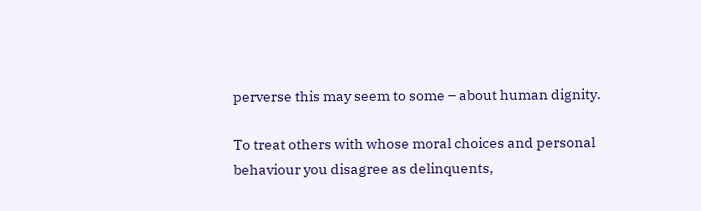perverse this may seem to some – about human dignity.

To treat others with whose moral choices and personal behaviour you disagree as delinquents,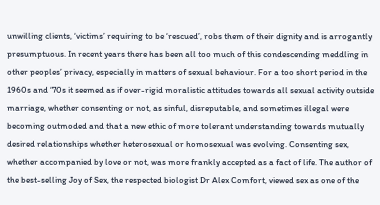unwilling clients, ‘victims’ requiring to be ‘rescued’, robs them of their dignity and is arrogantly presumptuous. In recent years there has been all too much of this condescending meddling in other peoples’ privacy, especially in matters of sexual behaviour. For a too short period in the 1960s and ‘70s it seemed as if over-rigid moralistic attitudes towards all sexual activity outside marriage, whether consenting or not, as sinful, disreputable, and sometimes illegal were becoming outmoded and that a new ethic of more tolerant understanding towards mutually desired relationships whether heterosexual or homosexual was evolving. Consenting sex, whether accompanied by love or not, was more frankly accepted as a fact of life. The author of the best-selling Joy of Sex, the respected biologist Dr Alex Comfort, viewed sex as one of the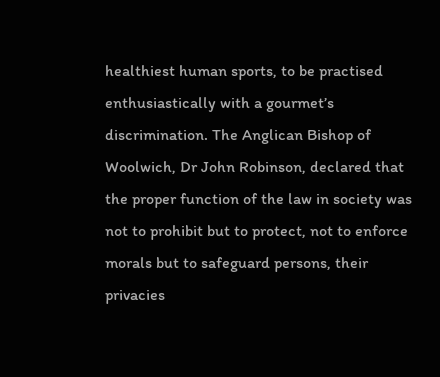healthiest human sports, to be practised enthusiastically with a gourmet’s discrimination. The Anglican Bishop of Woolwich, Dr John Robinson, declared that the proper function of the law in society was not to prohibit but to protect, not to enforce morals but to safeguard persons, their privacies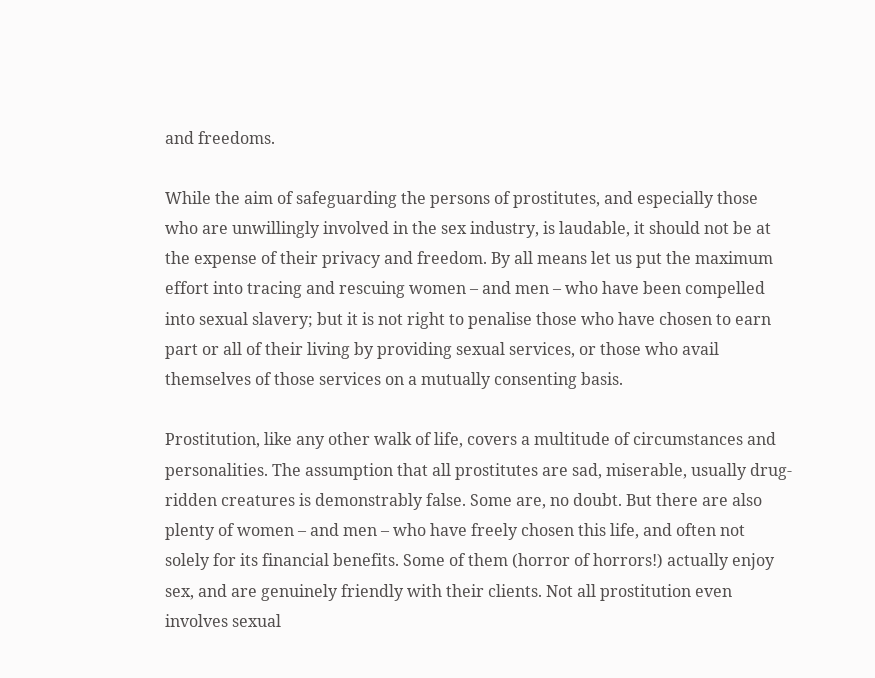and freedoms.

While the aim of safeguarding the persons of prostitutes, and especially those who are unwillingly involved in the sex industry, is laudable, it should not be at the expense of their privacy and freedom. By all means let us put the maximum effort into tracing and rescuing women – and men – who have been compelled into sexual slavery; but it is not right to penalise those who have chosen to earn part or all of their living by providing sexual services, or those who avail themselves of those services on a mutually consenting basis.

Prostitution, like any other walk of life, covers a multitude of circumstances and personalities. The assumption that all prostitutes are sad, miserable, usually drug-ridden creatures is demonstrably false. Some are, no doubt. But there are also plenty of women – and men – who have freely chosen this life, and often not solely for its financial benefits. Some of them (horror of horrors!) actually enjoy sex, and are genuinely friendly with their clients. Not all prostitution even involves sexual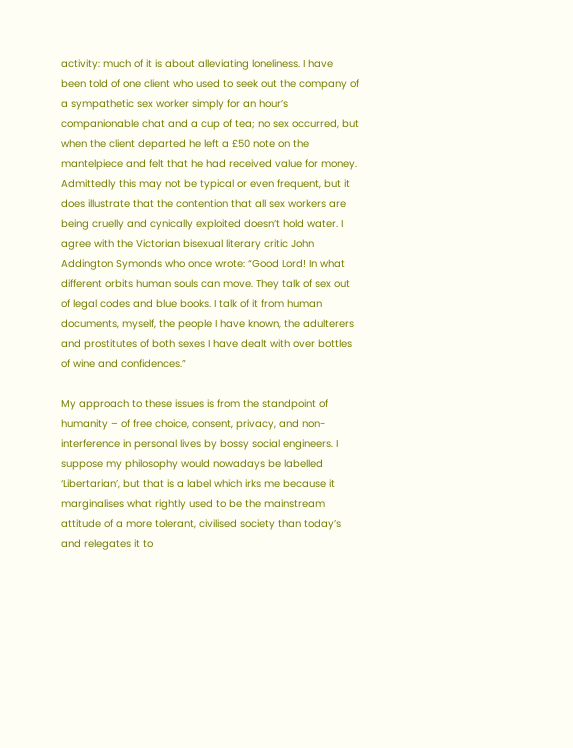activity: much of it is about alleviating loneliness. I have been told of one client who used to seek out the company of a sympathetic sex worker simply for an hour’s companionable chat and a cup of tea; no sex occurred, but when the client departed he left a £50 note on the mantelpiece and felt that he had received value for money. Admittedly this may not be typical or even frequent, but it does illustrate that the contention that all sex workers are being cruelly and cynically exploited doesn’t hold water. I agree with the Victorian bisexual literary critic John Addington Symonds who once wrote: “Good Lord! In what different orbits human souls can move. They talk of sex out of legal codes and blue books. I talk of it from human documents, myself, the people I have known, the adulterers and prostitutes of both sexes I have dealt with over bottles of wine and confidences.”

My approach to these issues is from the standpoint of humanity – of free choice, consent, privacy, and non-interference in personal lives by bossy social engineers. I suppose my philosophy would nowadays be labelled ‘Libertarian’, but that is a label which irks me because it marginalises what rightly used to be the mainstream attitude of a more tolerant, civilised society than today’s and relegates it to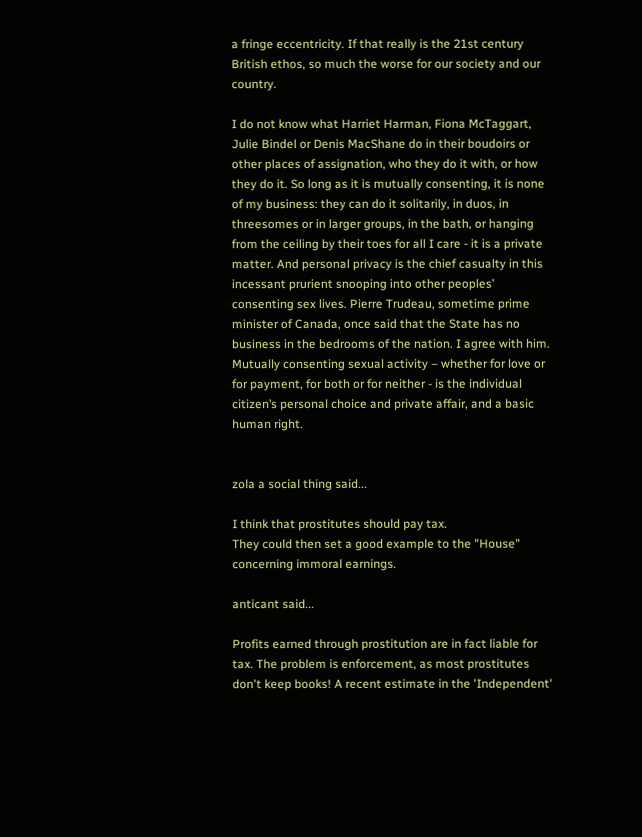a fringe eccentricity. If that really is the 21st century British ethos, so much the worse for our society and our country.

I do not know what Harriet Harman, Fiona McTaggart, Julie Bindel or Denis MacShane do in their boudoirs or other places of assignation, who they do it with, or how they do it. So long as it is mutually consenting, it is none of my business: they can do it solitarily, in duos, in threesomes or in larger groups, in the bath, or hanging from the ceiling by their toes for all I care - it is a private matter. And personal privacy is the chief casualty in this incessant prurient snooping into other peoples’ consenting sex lives. Pierre Trudeau, sometime prime minister of Canada, once said that the State has no business in the bedrooms of the nation. I agree with him. Mutually consenting sexual activity – whether for love or for payment, for both or for neither - is the individual citizen’s personal choice and private affair, and a basic human right.


zola a social thing said...

I think that prostitutes should pay tax.
They could then set a good example to the "House" concerning immoral earnings.

anticant said...

Profits earned through prostitution are in fact liable for tax. The problem is enforcement, as most prostitutes don't keep books! A recent estimate in the 'Independent'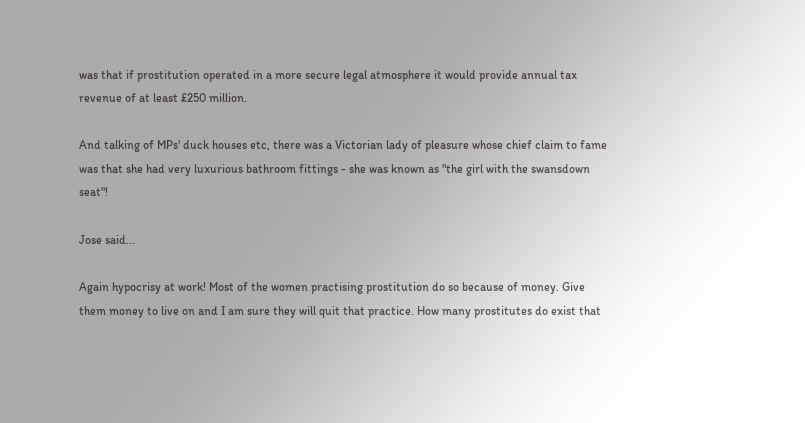was that if prostitution operated in a more secure legal atmosphere it would provide annual tax revenue of at least £250 million.

And talking of MPs' duck houses etc, there was a Victorian lady of pleasure whose chief claim to fame was that she had very luxurious bathroom fittings - she was known as "the girl with the swansdown seat"!

Jose said...

Again hypocrisy at work! Most of the women practising prostitution do so because of money. Give them money to live on and I am sure they will quit that practice. How many prostitutes do exist that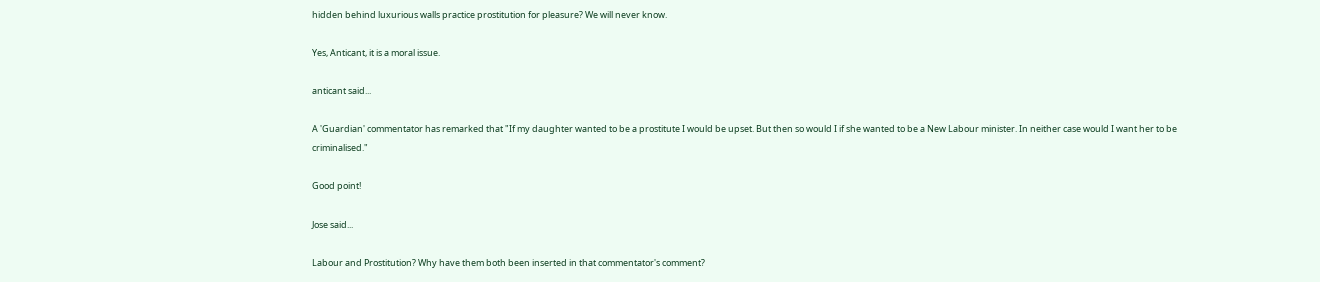hidden behind luxurious walls practice prostitution for pleasure? We will never know.

Yes, Anticant, it is a moral issue.

anticant said...

A 'Guardian' commentator has remarked that "If my daughter wanted to be a prostitute I would be upset. But then so would I if she wanted to be a New Labour minister. In neither case would I want her to be criminalised."

Good point!

Jose said...

Labour and Prostitution? Why have them both been inserted in that commentator's comment?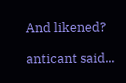And likened?

anticant said...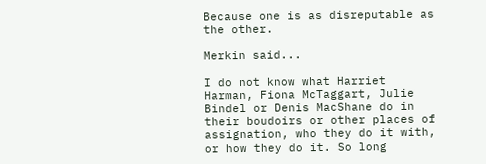Because one is as disreputable as the other.

Merkin said...

I do not know what Harriet Harman, Fiona McTaggart, Julie Bindel or Denis MacShane do in their boudoirs or other places of assignation, who they do it with, or how they do it. So long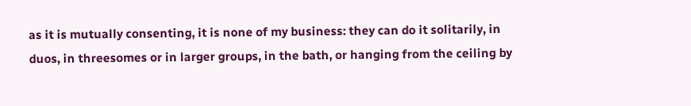as it is mutually consenting, it is none of my business: they can do it solitarily, in duos, in threesomes or in larger groups, in the bath, or hanging from the ceiling by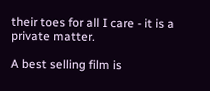their toes for all I care - it is a private matter.

A best selling film is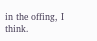in the offing, I think.